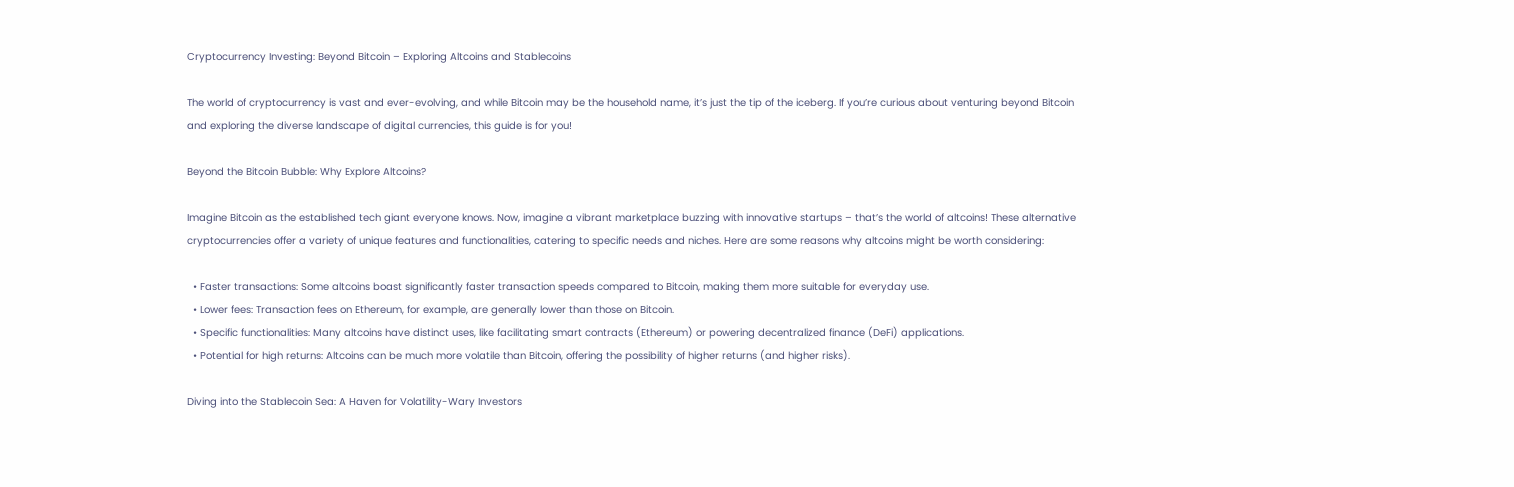Cryptocurrency Investing: Beyond Bitcoin – Exploring Altcoins and Stablecoins

The world of cryptocurrency is vast and ever-evolving, and while Bitcoin may be the household name, it’s just the tip of the iceberg. If you’re curious about venturing beyond Bitcoin and exploring the diverse landscape of digital currencies, this guide is for you!

Beyond the Bitcoin Bubble: Why Explore Altcoins?

Imagine Bitcoin as the established tech giant everyone knows. Now, imagine a vibrant marketplace buzzing with innovative startups – that’s the world of altcoins! These alternative cryptocurrencies offer a variety of unique features and functionalities, catering to specific needs and niches. Here are some reasons why altcoins might be worth considering:

  • Faster transactions: Some altcoins boast significantly faster transaction speeds compared to Bitcoin, making them more suitable for everyday use.
  • Lower fees: Transaction fees on Ethereum, for example, are generally lower than those on Bitcoin.
  • Specific functionalities: Many altcoins have distinct uses, like facilitating smart contracts (Ethereum) or powering decentralized finance (DeFi) applications.
  • Potential for high returns: Altcoins can be much more volatile than Bitcoin, offering the possibility of higher returns (and higher risks).

Diving into the Stablecoin Sea: A Haven for Volatility-Wary Investors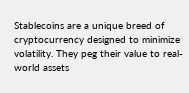Stablecoins are a unique breed of cryptocurrency designed to minimize volatility. They peg their value to real-world assets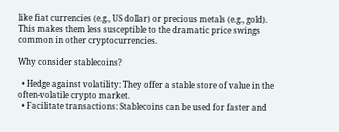like fiat currencies (e.g., US dollar) or precious metals (e.g., gold). This makes them less susceptible to the dramatic price swings common in other cryptocurrencies.

Why consider stablecoins?

  • Hedge against volatility: They offer a stable store of value in the often-volatile crypto market.
  • Facilitate transactions: Stablecoins can be used for faster and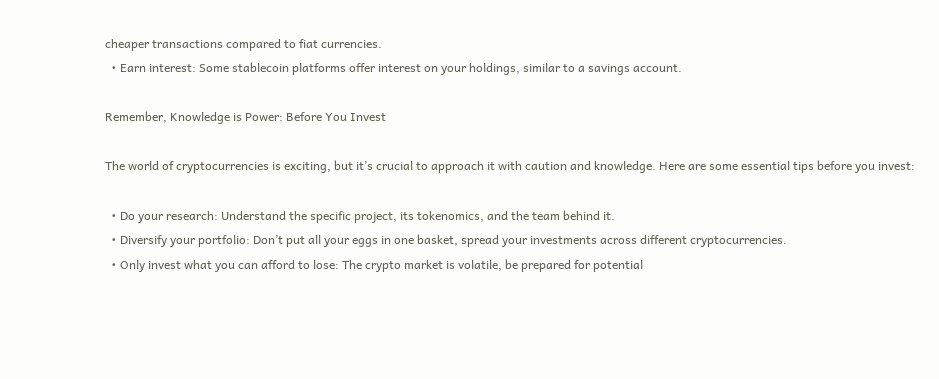cheaper transactions compared to fiat currencies.
  • Earn interest: Some stablecoin platforms offer interest on your holdings, similar to a savings account.

Remember, Knowledge is Power: Before You Invest

The world of cryptocurrencies is exciting, but it’s crucial to approach it with caution and knowledge. Here are some essential tips before you invest:

  • Do your research: Understand the specific project, its tokenomics, and the team behind it.
  • Diversify your portfolio: Don’t put all your eggs in one basket, spread your investments across different cryptocurrencies.
  • Only invest what you can afford to lose: The crypto market is volatile, be prepared for potential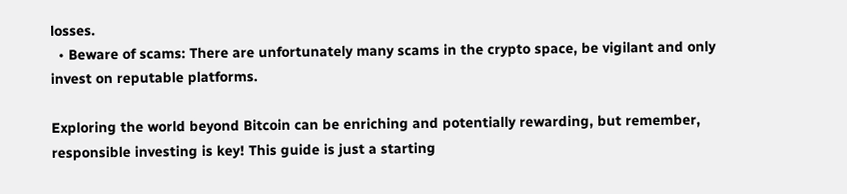losses.
  • Beware of scams: There are unfortunately many scams in the crypto space, be vigilant and only invest on reputable platforms.

Exploring the world beyond Bitcoin can be enriching and potentially rewarding, but remember, responsible investing is key! This guide is just a starting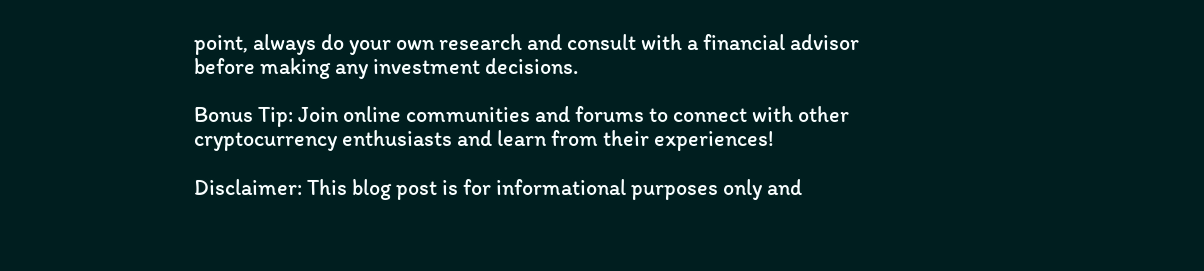point, always do your own research and consult with a financial advisor before making any investment decisions.

Bonus Tip: Join online communities and forums to connect with other cryptocurrency enthusiasts and learn from their experiences!

Disclaimer: This blog post is for informational purposes only and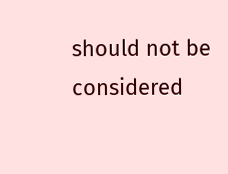should not be considered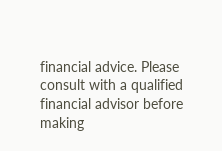financial advice. Please consult with a qualified financial advisor before making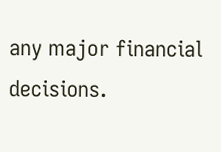any major financial decisions.